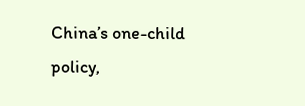China’s one-child policy,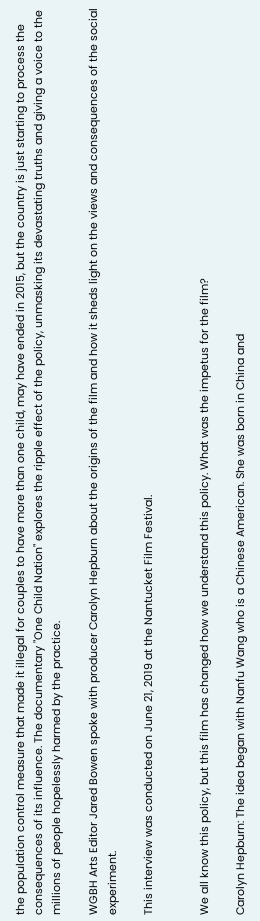the population control measure that made it illegal for couples to have more than one child, may have ended in 2015, but the country is just starting to process the consequences of its influence. The documentary "One Child Nation" explores the ripple effect of the policy, unmasking its devastating truths and giving a voice to the millions of people hopelessly harmed by the practice.

WGBH Arts Editor Jared Bowen spoke with producer Carolyn Hepburn about the origins of the film and how it sheds light on the views and consequences of the social experiment.

This interview was conducted on June 21, 2019 at the Nantucket Film Festival.


We all know this policy, but this film has changed how we understand this policy. What was the impetus for the film?

Carolyn Hepburn: The idea began with Nanfu Wang who is a Chinese American. She was born in China and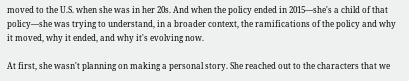moved to the U.S. when she was in her 20s. And when the policy ended in 2015—she's a child of that policy—she was trying to understand, in a broader context, the ramifications of the policy and why it moved, why it ended, and why it's evolving now.

At first, she wasn't planning on making a personal story. She reached out to the characters that we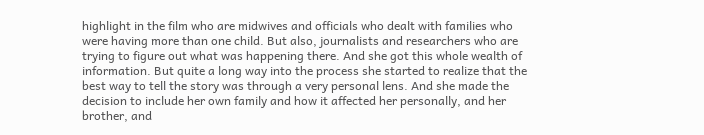highlight in the film who are midwives and officials who dealt with families who were having more than one child. But also, journalists and researchers who are trying to figure out what was happening there. And she got this whole wealth of information. But quite a long way into the process she started to realize that the best way to tell the story was through a very personal lens. And she made the decision to include her own family and how it affected her personally, and her brother, and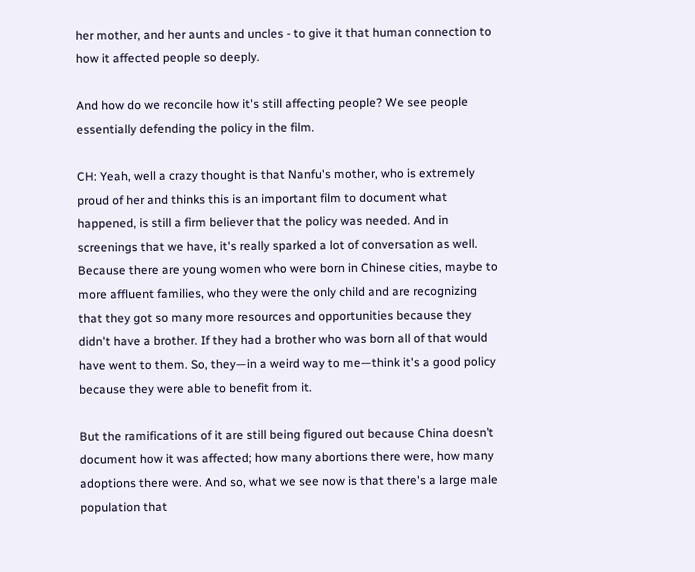her mother, and her aunts and uncles - to give it that human connection to how it affected people so deeply.

And how do we reconcile how it's still affecting people? We see people essentially defending the policy in the film.

CH: Yeah, well a crazy thought is that Nanfu's mother, who is extremely proud of her and thinks this is an important film to document what happened, is still a firm believer that the policy was needed. And in screenings that we have, it's really sparked a lot of conversation as well. Because there are young women who were born in Chinese cities, maybe to more affluent families, who they were the only child and are recognizing that they got so many more resources and opportunities because they didn't have a brother. If they had a brother who was born all of that would have went to them. So, they—in a weird way to me—think it's a good policy because they were able to benefit from it.

But the ramifications of it are still being figured out because China doesn’t document how it was affected; how many abortions there were, how many adoptions there were. And so, what we see now is that there's a large male population that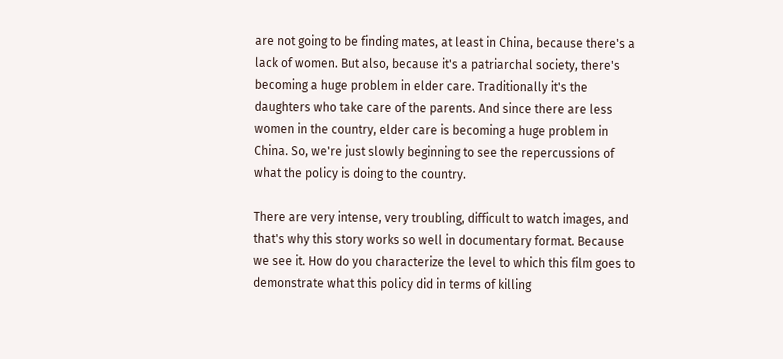are not going to be finding mates, at least in China, because there's a lack of women. But also, because it's a patriarchal society, there's becoming a huge problem in elder care. Traditionally it's the daughters who take care of the parents. And since there are less women in the country, elder care is becoming a huge problem in China. So, we're just slowly beginning to see the repercussions of what the policy is doing to the country.

There are very intense, very troubling, difficult to watch images, and that's why this story works so well in documentary format. Because we see it. How do you characterize the level to which this film goes to demonstrate what this policy did in terms of killing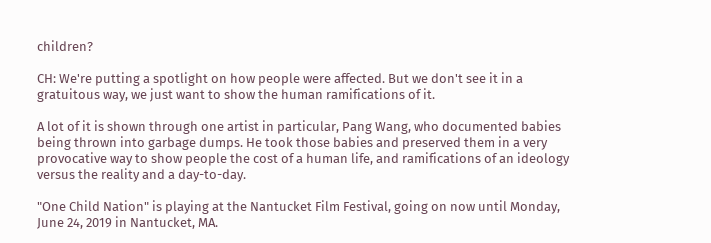children?

CH: We're putting a spotlight on how people were affected. But we don't see it in a gratuitous way, we just want to show the human ramifications of it.

A lot of it is shown through one artist in particular, Pang Wang, who documented babies being thrown into garbage dumps. He took those babies and preserved them in a very provocative way to show people the cost of a human life, and ramifications of an ideology versus the reality and a day-to-day.

"One Child Nation" is playing at the Nantucket Film Festival, going on now until Monday, June 24, 2019 in Nantucket, MA.